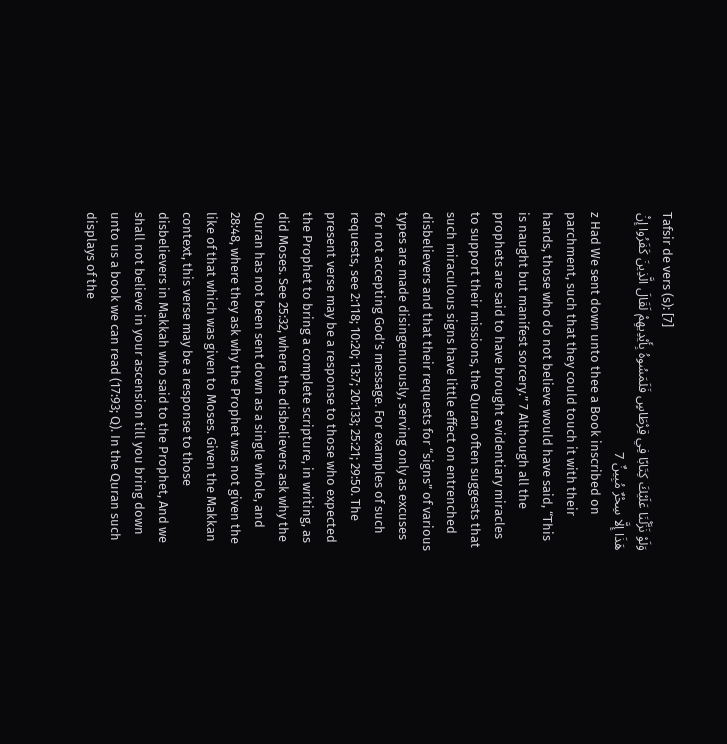Tafsir de vers (s): [7]
وَلَوْ نَزَّلْنَا عَلَيْكَ كِتَابًا فِي قِرْطَاسٍ فَلَمَسُوهُ بِأَيْدِيهِمْ لَقَالَ الَّذِينَ كَفَرُوا إِنْ هَذَا إِلَّا سِحْرٌ مُبِينٌ 7
z Had We sent down unto thee a Book inscribed on parchment, such that they could touch it with their hands, those who do not believe would have said, “This is naught but manifest sorcery.” 7 Although all the prophets are said to have brought evidentiary miracles to support their missions, the Quran often suggests that such miraculous signs have little effect on entrenched disbelievers and that their requests for “signs” of various types are made disingenuously, serving only as excuses for not accepting God’s message. For examples of such requests, see 2:118; 10:20; 13:7; 20:133; 25:21; 29:50. The present verse may be a response to those who expected the Prophet to bring a complete scripture, in writing, as did Moses. See 25:32, where the disbelievers ask why the Quran has not been sent down as a single whole, and 28:48, where they ask why the Prophet was not given the like of that which was given to Moses. Given the Makkan context, this verse may be a response to those disbelievers in Makkah who said to the Prophet, And we shall not believe in your ascension till you bring down unto us a book we can read (17:93; Q). In the Quran such displays of the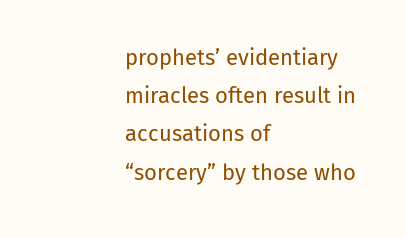prophets’ evidentiary miracles often result in accusations of “sorcery” by those who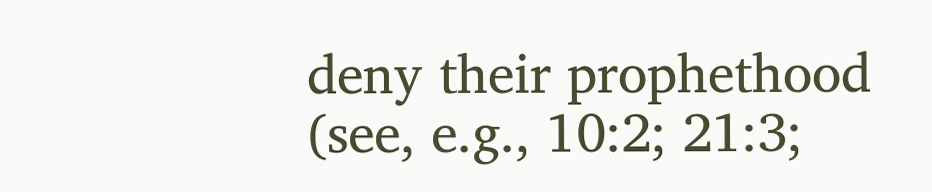deny their prophethood (see, e.g., 10:2; 21:3;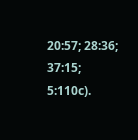20:57; 28:36; 37:15; 5:110c).